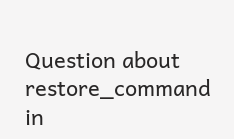Question about restore_command in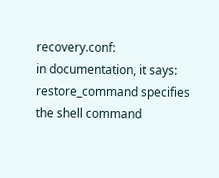recovery.conf:
in documentation, it says: restore_command specifies the shell command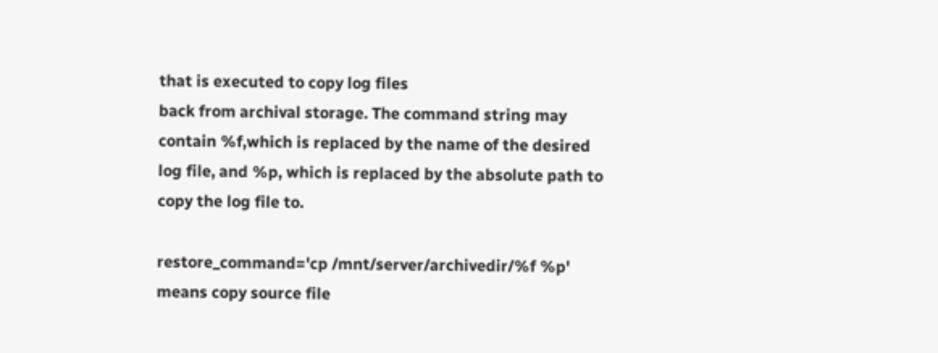that is executed to copy log files
back from archival storage. The command string may contain %f,which is replaced by the name of the desired log file, and %p, which is replaced by the absolute path to copy the log file to.

restore_command='cp /mnt/server/archivedir/%f %p'
means copy source file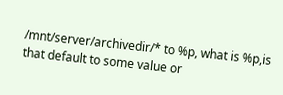/mnt/server/archivedir/* to %p, what is %p,is that default to some value or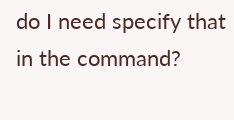do I need specify that in the command?